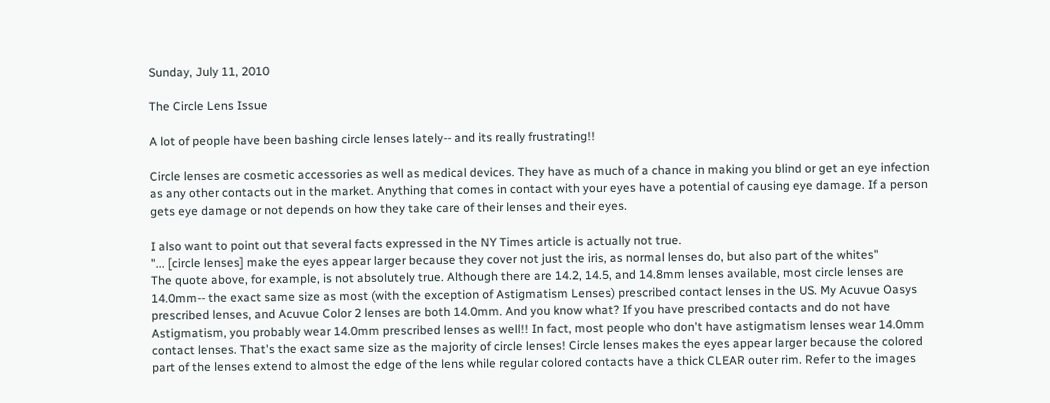Sunday, July 11, 2010

The Circle Lens Issue

A lot of people have been bashing circle lenses lately-- and its really frustrating!!

Circle lenses are cosmetic accessories as well as medical devices. They have as much of a chance in making you blind or get an eye infection as any other contacts out in the market. Anything that comes in contact with your eyes have a potential of causing eye damage. If a person gets eye damage or not depends on how they take care of their lenses and their eyes.

I also want to point out that several facts expressed in the NY Times article is actually not true.
"... [circle lenses] make the eyes appear larger because they cover not just the iris, as normal lenses do, but also part of the whites"
The quote above, for example, is not absolutely true. Although there are 14.2, 14.5, and 14.8mm lenses available, most circle lenses are 14.0mm-- the exact same size as most (with the exception of Astigmatism Lenses) prescribed contact lenses in the US. My Acuvue Oasys prescribed lenses, and Acuvue Color 2 lenses are both 14.0mm. And you know what? If you have prescribed contacts and do not have Astigmatism, you probably wear 14.0mm prescribed lenses as well!! In fact, most people who don't have astigmatism lenses wear 14.0mm contact lenses. That's the exact same size as the majority of circle lenses! Circle lenses makes the eyes appear larger because the colored part of the lenses extend to almost the edge of the lens while regular colored contacts have a thick CLEAR outer rim. Refer to the images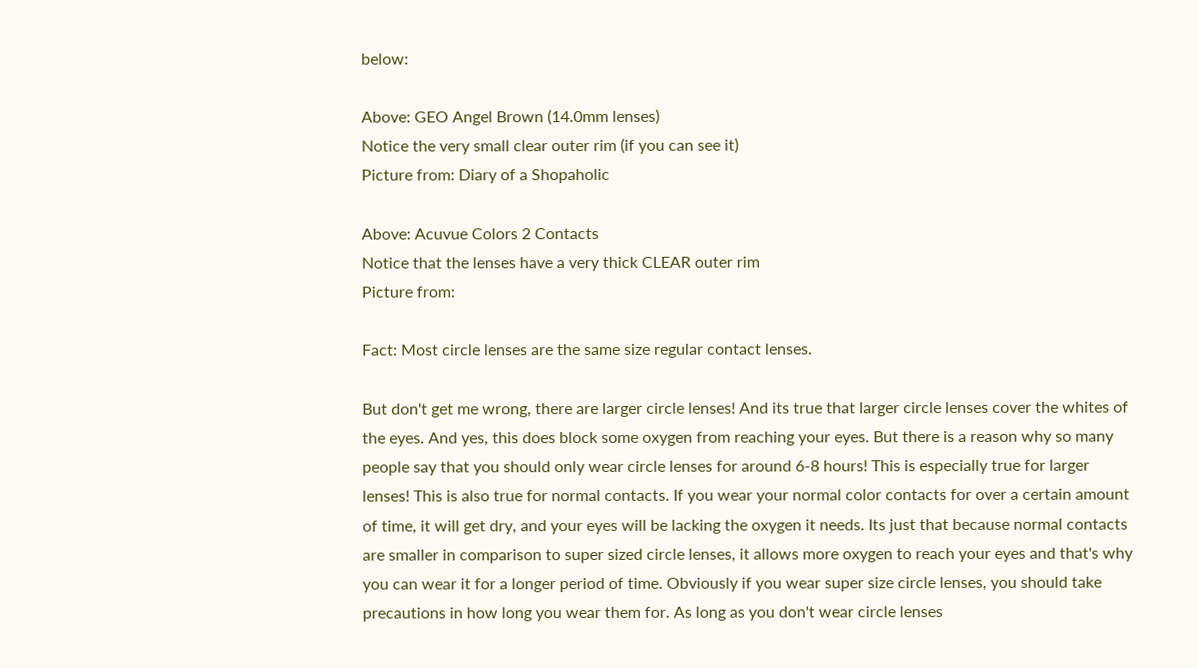below:

Above: GEO Angel Brown (14.0mm lenses)
Notice the very small clear outer rim (if you can see it)
Picture from: Diary of a Shopaholic

Above: Acuvue Colors 2 Contacts
Notice that the lenses have a very thick CLEAR outer rim
Picture from:

Fact: Most circle lenses are the same size regular contact lenses.

But don't get me wrong, there are larger circle lenses! And its true that larger circle lenses cover the whites of the eyes. And yes, this does block some oxygen from reaching your eyes. But there is a reason why so many people say that you should only wear circle lenses for around 6-8 hours! This is especially true for larger lenses! This is also true for normal contacts. If you wear your normal color contacts for over a certain amount of time, it will get dry, and your eyes will be lacking the oxygen it needs. Its just that because normal contacts are smaller in comparison to super sized circle lenses, it allows more oxygen to reach your eyes and that's why you can wear it for a longer period of time. Obviously if you wear super size circle lenses, you should take precautions in how long you wear them for. As long as you don't wear circle lenses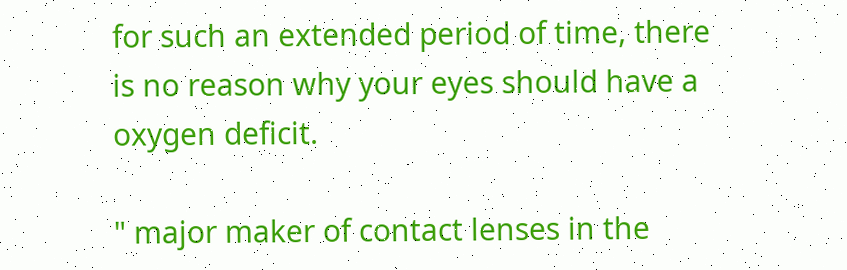for such an extended period of time, there is no reason why your eyes should have a oxygen deficit.

" major maker of contact lenses in the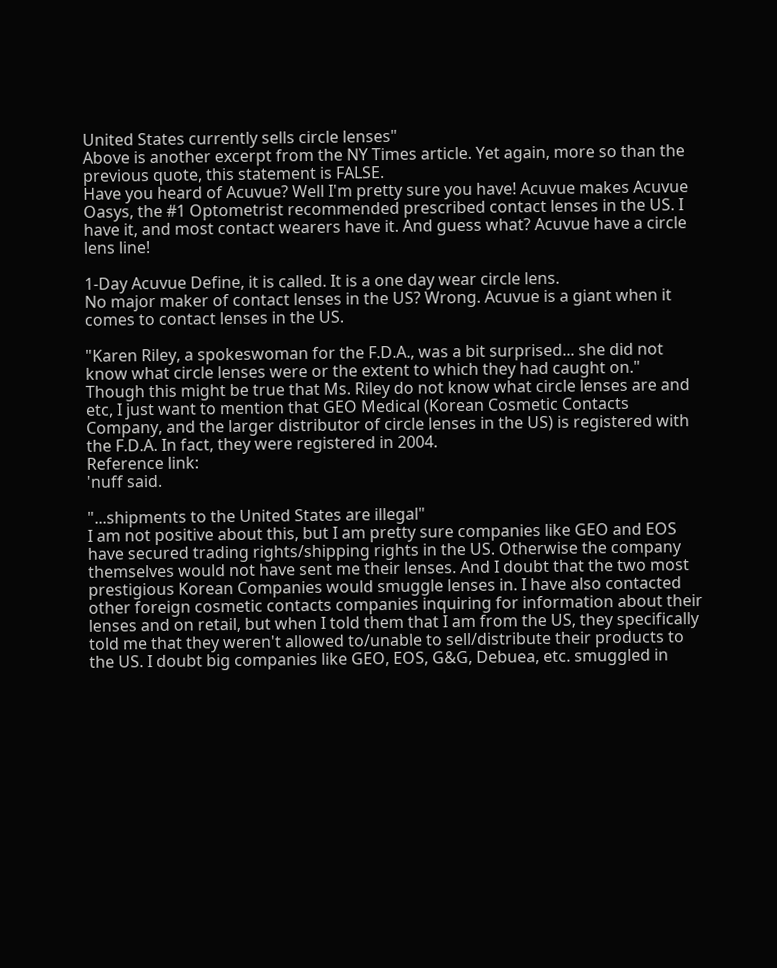United States currently sells circle lenses"
Above is another excerpt from the NY Times article. Yet again, more so than the previous quote, this statement is FALSE.
Have you heard of Acuvue? Well I'm pretty sure you have! Acuvue makes Acuvue Oasys, the #1 Optometrist recommended prescribed contact lenses in the US. I have it, and most contact wearers have it. And guess what? Acuvue have a circle lens line!

1-Day Acuvue Define, it is called. It is a one day wear circle lens.
No major maker of contact lenses in the US? Wrong. Acuvue is a giant when it comes to contact lenses in the US.

"Karen Riley, a spokeswoman for the F.D.A., was a bit surprised... she did not know what circle lenses were or the extent to which they had caught on."
Though this might be true that Ms. Riley do not know what circle lenses are and etc, I just want to mention that GEO Medical (Korean Cosmetic Contacts Company, and the larger distributor of circle lenses in the US) is registered with the F.D.A. In fact, they were registered in 2004.
Reference link:
'nuff said.

"...shipments to the United States are illegal"
I am not positive about this, but I am pretty sure companies like GEO and EOS have secured trading rights/shipping rights in the US. Otherwise the company themselves would not have sent me their lenses. And I doubt that the two most prestigious Korean Companies would smuggle lenses in. I have also contacted other foreign cosmetic contacts companies inquiring for information about their lenses and on retail, but when I told them that I am from the US, they specifically told me that they weren't allowed to/unable to sell/distribute their products to the US. I doubt big companies like GEO, EOS, G&G, Debuea, etc. smuggled in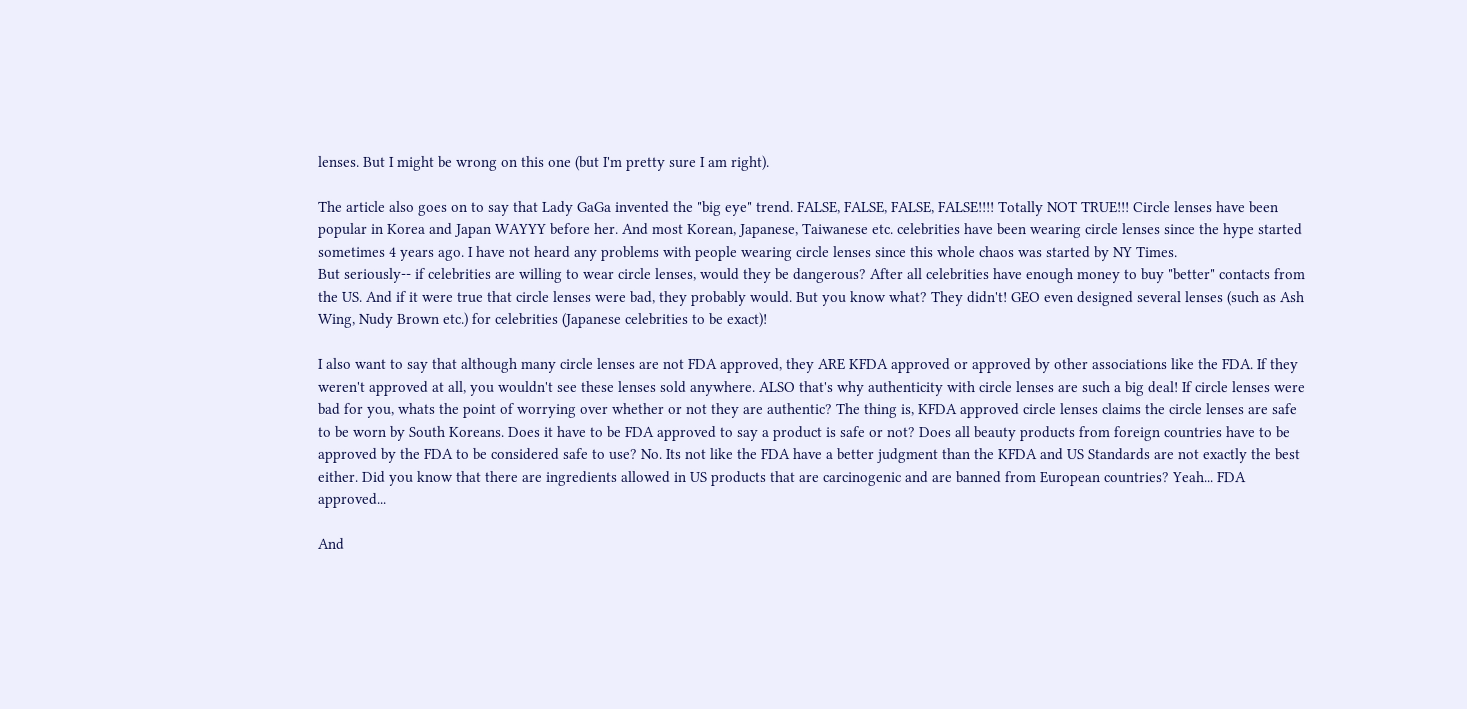lenses. But I might be wrong on this one (but I'm pretty sure I am right).

The article also goes on to say that Lady GaGa invented the "big eye" trend. FALSE, FALSE, FALSE, FALSE!!!! Totally NOT TRUE!!! Circle lenses have been popular in Korea and Japan WAYYY before her. And most Korean, Japanese, Taiwanese etc. celebrities have been wearing circle lenses since the hype started sometimes 4 years ago. I have not heard any problems with people wearing circle lenses since this whole chaos was started by NY Times.
But seriously-- if celebrities are willing to wear circle lenses, would they be dangerous? After all celebrities have enough money to buy "better" contacts from the US. And if it were true that circle lenses were bad, they probably would. But you know what? They didn't! GEO even designed several lenses (such as Ash Wing, Nudy Brown etc.) for celebrities (Japanese celebrities to be exact)!

I also want to say that although many circle lenses are not FDA approved, they ARE KFDA approved or approved by other associations like the FDA. If they weren't approved at all, you wouldn't see these lenses sold anywhere. ALSO that's why authenticity with circle lenses are such a big deal! If circle lenses were bad for you, whats the point of worrying over whether or not they are authentic? The thing is, KFDA approved circle lenses claims the circle lenses are safe to be worn by South Koreans. Does it have to be FDA approved to say a product is safe or not? Does all beauty products from foreign countries have to be approved by the FDA to be considered safe to use? No. Its not like the FDA have a better judgment than the KFDA and US Standards are not exactly the best either. Did you know that there are ingredients allowed in US products that are carcinogenic and are banned from European countries? Yeah... FDA approved...

And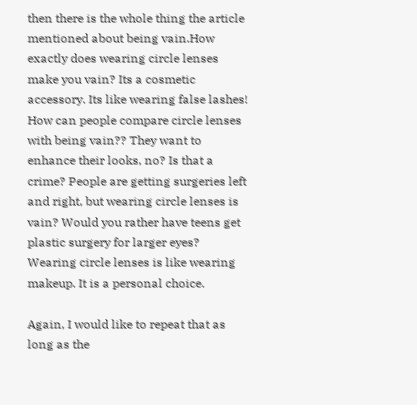then there is the whole thing the article mentioned about being vain.How exactly does wearing circle lenses make you vain? Its a cosmetic accessory. Its like wearing false lashes! How can people compare circle lenses with being vain?? They want to enhance their looks, no? Is that a crime? People are getting surgeries left and right, but wearing circle lenses is vain? Would you rather have teens get plastic surgery for larger eyes? Wearing circle lenses is like wearing makeup. It is a personal choice.

Again, I would like to repeat that as long as the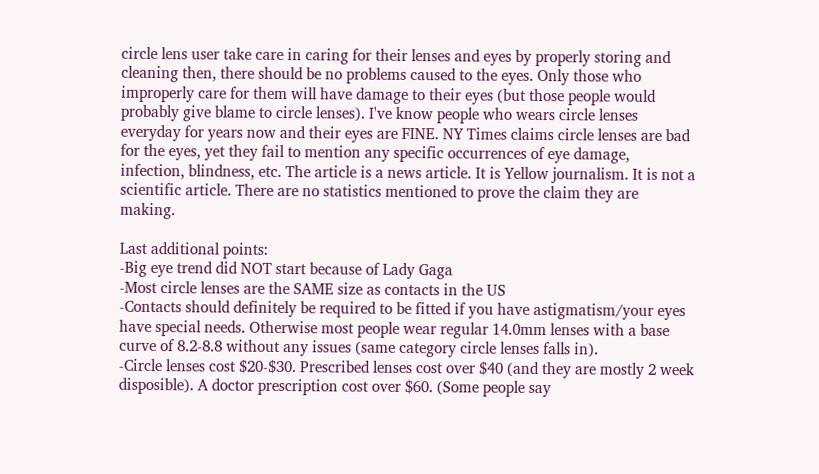circle lens user take care in caring for their lenses and eyes by properly storing and cleaning then, there should be no problems caused to the eyes. Only those who improperly care for them will have damage to their eyes (but those people would probably give blame to circle lenses). I've know people who wears circle lenses everyday for years now and their eyes are FINE. NY Times claims circle lenses are bad for the eyes, yet they fail to mention any specific occurrences of eye damage, infection, blindness, etc. The article is a news article. It is Yellow journalism. It is not a scientific article. There are no statistics mentioned to prove the claim they are making.

Last additional points:
-Big eye trend did NOT start because of Lady Gaga
-Most circle lenses are the SAME size as contacts in the US
-Contacts should definitely be required to be fitted if you have astigmatism/your eyes have special needs. Otherwise most people wear regular 14.0mm lenses with a base curve of 8.2-8.8 without any issues (same category circle lenses falls in).
-Circle lenses cost $20-$30. Prescribed lenses cost over $40 (and they are mostly 2 week disposible). A doctor prescription cost over $60. (Some people say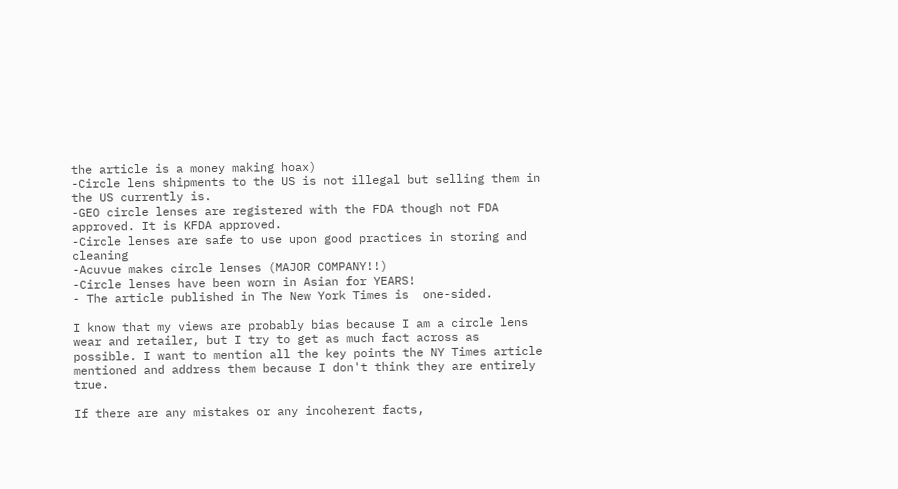the article is a money making hoax)
-Circle lens shipments to the US is not illegal but selling them in the US currently is.
-GEO circle lenses are registered with the FDA though not FDA approved. It is KFDA approved.
-Circle lenses are safe to use upon good practices in storing and cleaning
-Acuvue makes circle lenses (MAJOR COMPANY!!)
-Circle lenses have been worn in Asian for YEARS!
- The article published in The New York Times is  one-sided.

I know that my views are probably bias because I am a circle lens wear and retailer, but I try to get as much fact across as possible. I want to mention all the key points the NY Times article mentioned and address them because I don't think they are entirely true.

If there are any mistakes or any incoherent facts,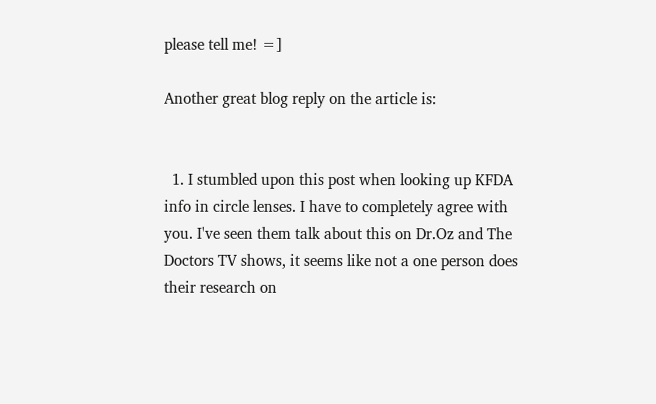please tell me! =]

Another great blog reply on the article is:


  1. I stumbled upon this post when looking up KFDA info in circle lenses. I have to completely agree with you. I've seen them talk about this on Dr.Oz and The Doctors TV shows, it seems like not a one person does their research on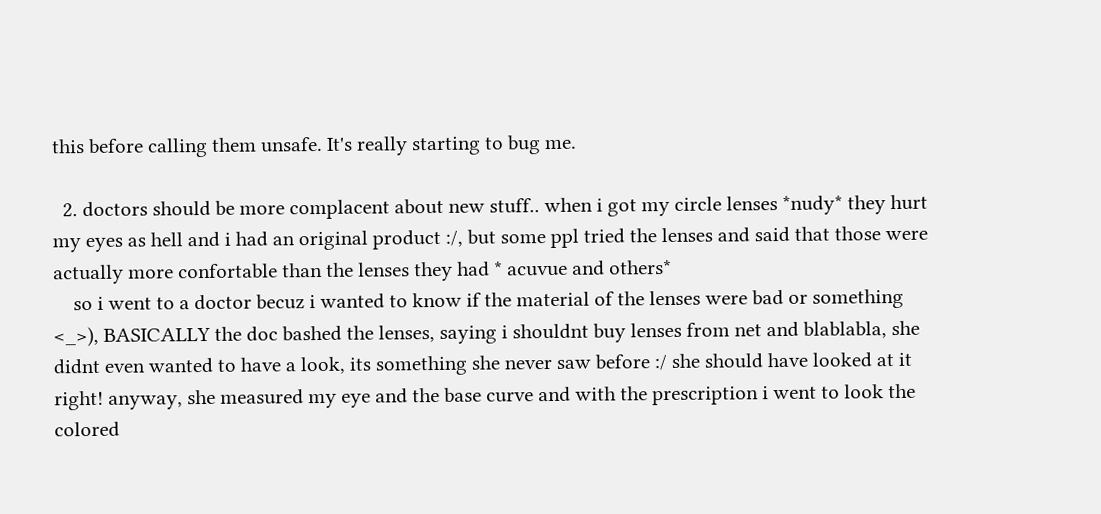this before calling them unsafe. It's really starting to bug me.

  2. doctors should be more complacent about new stuff.. when i got my circle lenses *nudy* they hurt my eyes as hell and i had an original product :/, but some ppl tried the lenses and said that those were actually more confortable than the lenses they had * acuvue and others*
    so i went to a doctor becuz i wanted to know if the material of the lenses were bad or something <_>), BASICALLY the doc bashed the lenses, saying i shouldnt buy lenses from net and blablabla, she didnt even wanted to have a look, its something she never saw before :/ she should have looked at it right! anyway, she measured my eye and the base curve and with the prescription i went to look the colored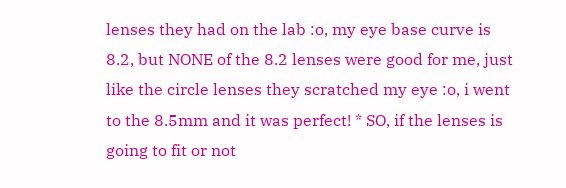lenses they had on the lab :o, my eye base curve is 8.2, but NONE of the 8.2 lenses were good for me, just like the circle lenses they scratched my eye :o, i went to the 8.5mm and it was perfect! * SO, if the lenses is going to fit or not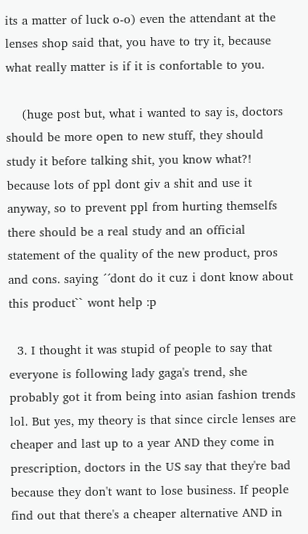its a matter of luck o-o) even the attendant at the lenses shop said that, you have to try it, because what really matter is if it is confortable to you.

    (huge post but, what i wanted to say is, doctors should be more open to new stuff, they should study it before talking shit, you know what?! because lots of ppl dont giv a shit and use it anyway, so to prevent ppl from hurting themselfs there should be a real study and an official statement of the quality of the new product, pros and cons. saying ´´dont do it cuz i dont know about this product`` wont help :p

  3. I thought it was stupid of people to say that everyone is following lady gaga's trend, she probably got it from being into asian fashion trends lol. But yes, my theory is that since circle lenses are cheaper and last up to a year AND they come in prescription, doctors in the US say that they're bad because they don't want to lose business. If people find out that there's a cheaper alternative AND in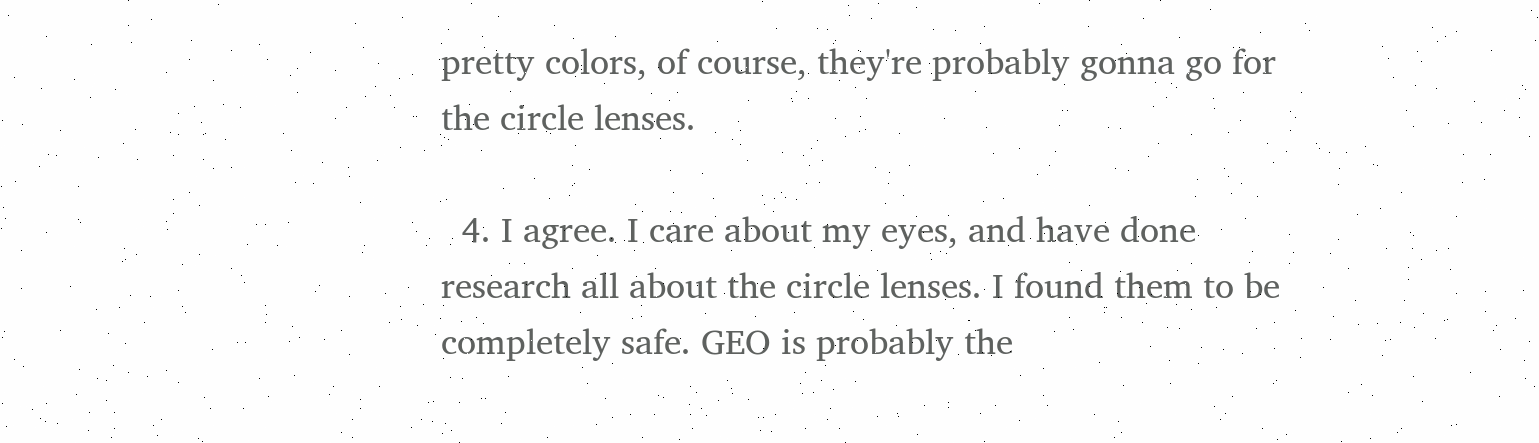pretty colors, of course, they're probably gonna go for the circle lenses.

  4. I agree. I care about my eyes, and have done research all about the circle lenses. I found them to be completely safe. GEO is probably the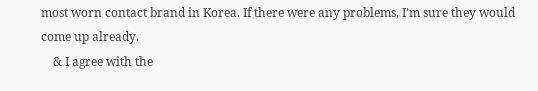most worn contact brand in Korea. If there were any problems, I'm sure they would come up already.
    & I agree with the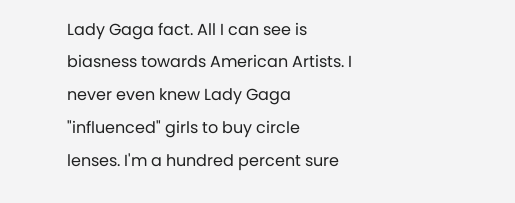Lady Gaga fact. All I can see is biasness towards American Artists. I never even knew Lady Gaga "influenced" girls to buy circle lenses. I'm a hundred percent sure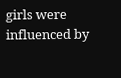girls were influenced by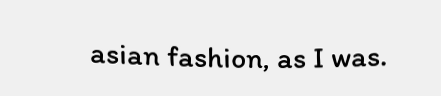asian fashion, as I was.